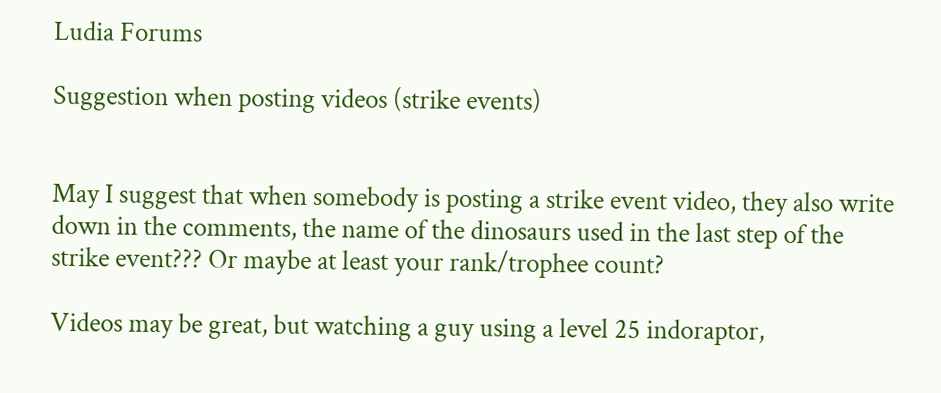Ludia Forums

Suggestion when posting videos (strike events)


May I suggest that when somebody is posting a strike event video, they also write down in the comments, the name of the dinosaurs used in the last step of the strike event??? Or maybe at least your rank/trophee count?

Videos may be great, but watching a guy using a level 25 indoraptor,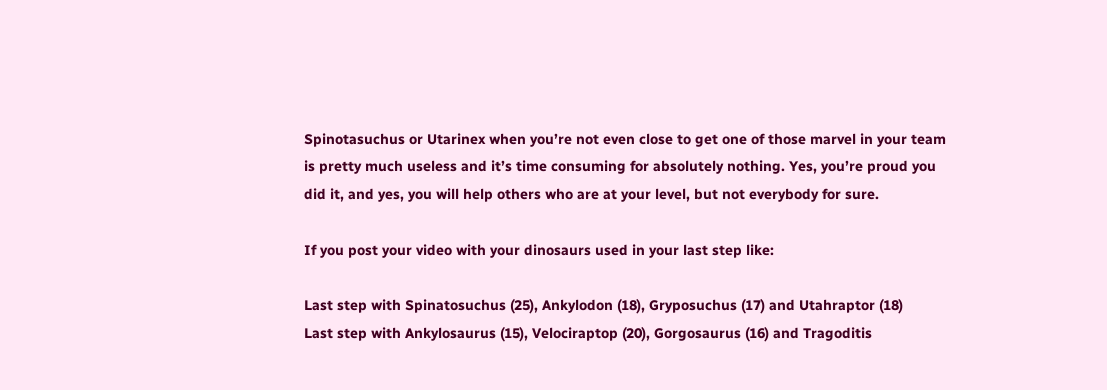Spinotasuchus or Utarinex when you’re not even close to get one of those marvel in your team is pretty much useless and it’s time consuming for absolutely nothing. Yes, you’re proud you did it, and yes, you will help others who are at your level, but not everybody for sure.

If you post your video with your dinosaurs used in your last step like:

Last step with Spinatosuchus (25), Ankylodon (18), Gryposuchus (17) and Utahraptor (18)
Last step with Ankylosaurus (15), Velociraptop (20), Gorgosaurus (16) and Tragoditis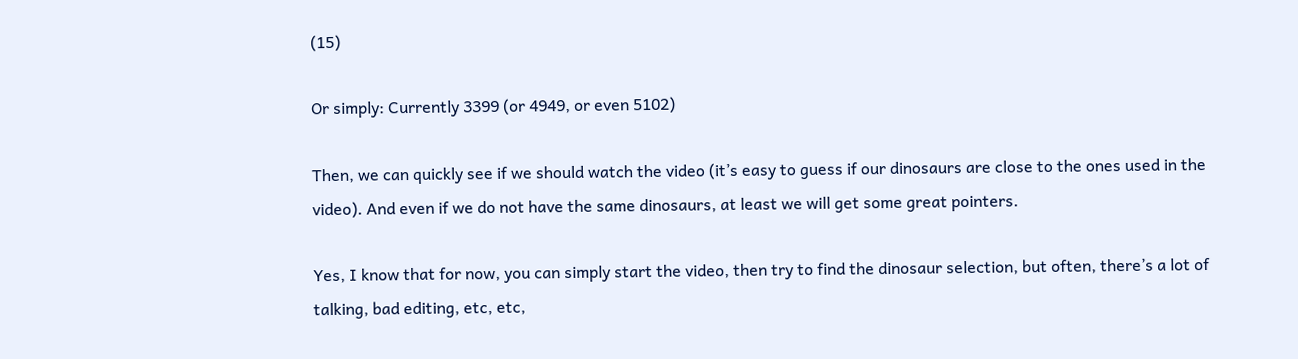(15)

Or simply: Currently 3399 (or 4949, or even 5102)

Then, we can quickly see if we should watch the video (it’s easy to guess if our dinosaurs are close to the ones used in the video). And even if we do not have the same dinosaurs, at least we will get some great pointers.

Yes, I know that for now, you can simply start the video, then try to find the dinosaur selection, but often, there’s a lot of talking, bad editing, etc, etc,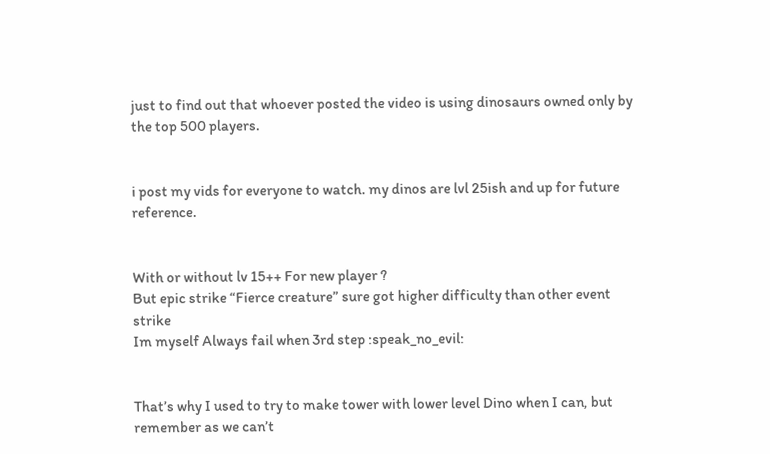just to find out that whoever posted the video is using dinosaurs owned only by the top 500 players.


i post my vids for everyone to watch. my dinos are lvl 25ish and up for future reference.


With or without lv 15++ For new player ?
But epic strike “Fierce creature” sure got higher difficulty than other event strike
Im myself Always fail when 3rd step :speak_no_evil:


That’s why I used to try to make tower with lower level Dino when I can, but remember as we can’t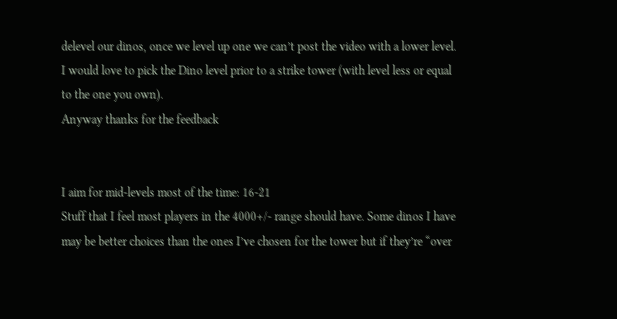delevel our dinos, once we level up one we can’t post the video with a lower level.
I would love to pick the Dino level prior to a strike tower (with level less or equal to the one you own).
Anyway thanks for the feedback


I aim for mid-levels most of the time: 16-21
Stuff that I feel most players in the 4000+/- range should have. Some dinos I have may be better choices than the ones I’ve chosen for the tower but if they’re “over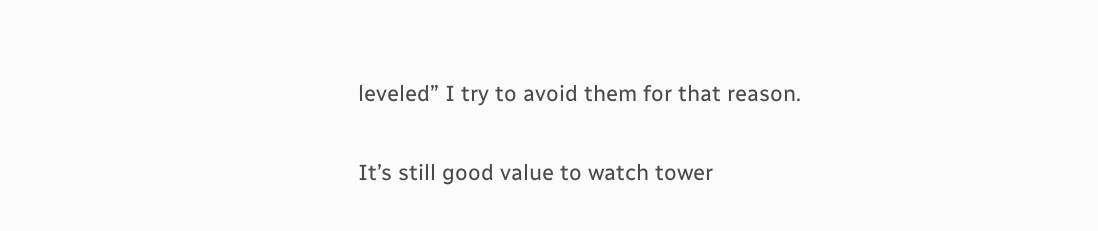leveled” I try to avoid them for that reason.

It’s still good value to watch tower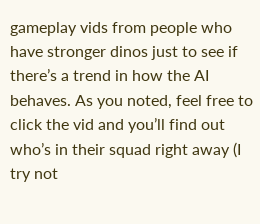gameplay vids from people who have stronger dinos just to see if there’s a trend in how the AI behaves. As you noted, feel free to click the vid and you’ll find out who’s in their squad right away (I try not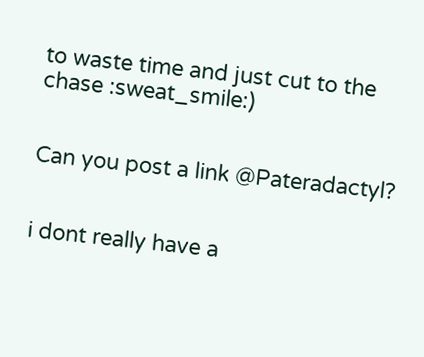to waste time and just cut to the chase :sweat_smile:)


Can you post a link @Pateradactyl?


i dont really have a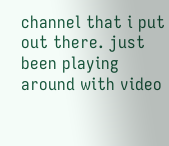channel that i put out there. just been playing around with video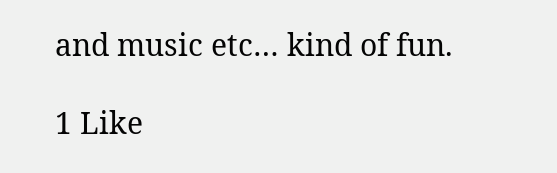and music etc… kind of fun.

1 Like